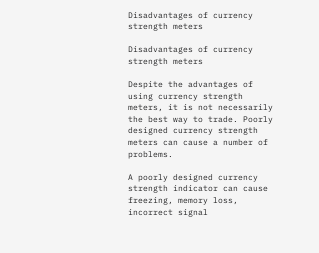Disadvantages of currency strength meters

Disadvantages of currency strength meters

Despite the advantages of using currency strength meters, it is not necessarily the best way to trade. Poorly designed currency strength meters can cause a number of problems.

A poorly designed currency strength indicator can cause freezing, memory loss, incorrect signal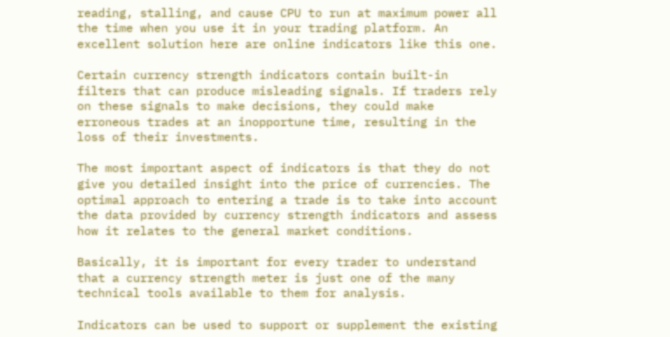reading, stalling, and cause CPU to run at maximum power all the time when you use it in your trading platform. An excellent solution here are online indicators like this one.

Certain currency strength indicators contain built-in filters that can produce misleading signals. If traders rely on these signals to make decisions, they could make erroneous trades at an inopportune time, resulting in the loss of their investments.

The most important aspect of indicators is that they do not give you detailed insight into the price of currencies. The optimal approach to entering a trade is to take into account the data provided by currency strength indicators and assess how it relates to the general market conditions.

Basically, it is important for every trader to understand that a currency strength meter is just one of the many technical tools available to them for analysis.

Indicators can be used to support or supplement the existing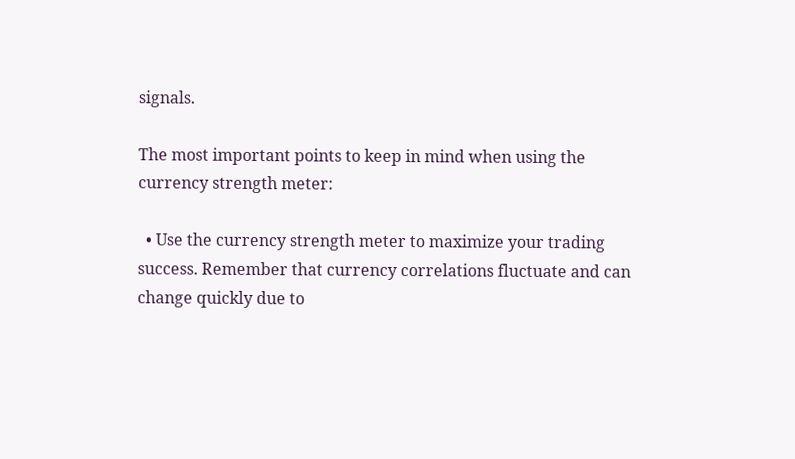signals.

The most important points to keep in mind when using the currency strength meter:

  • Use the currency strength meter to maximize your trading success. Remember that currency correlations fluctuate and can change quickly due to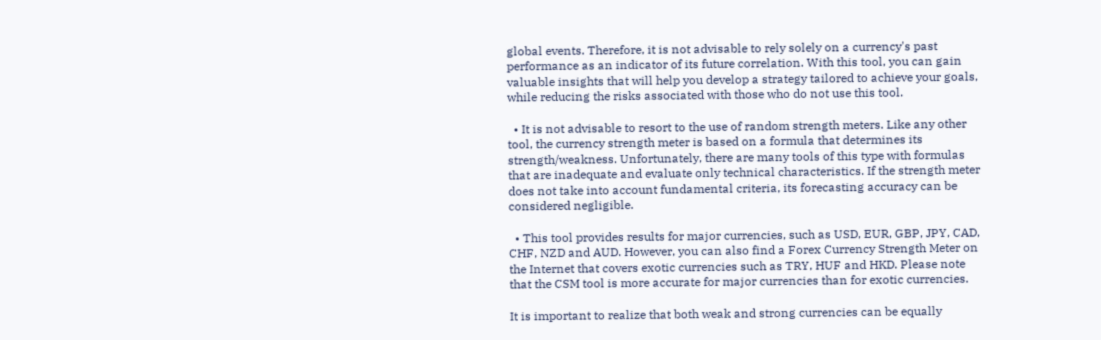global events. Therefore, it is not advisable to rely solely on a currency's past performance as an indicator of its future correlation. With this tool, you can gain valuable insights that will help you develop a strategy tailored to achieve your goals, while reducing the risks associated with those who do not use this tool.

  • It is not advisable to resort to the use of random strength meters. Like any other tool, the currency strength meter is based on a formula that determines its strength/weakness. Unfortunately, there are many tools of this type with formulas that are inadequate and evaluate only technical characteristics. If the strength meter does not take into account fundamental criteria, its forecasting accuracy can be considered negligible.

  • This tool provides results for major currencies, such as USD, EUR, GBP, JPY, CAD, CHF, NZD and AUD. However, you can also find a Forex Currency Strength Meter on the Internet that covers exotic currencies such as TRY, HUF and HKD. Please note that the CSM tool is more accurate for major currencies than for exotic currencies.

It is important to realize that both weak and strong currencies can be equally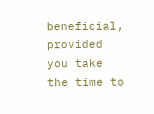beneficial, provided you take the time to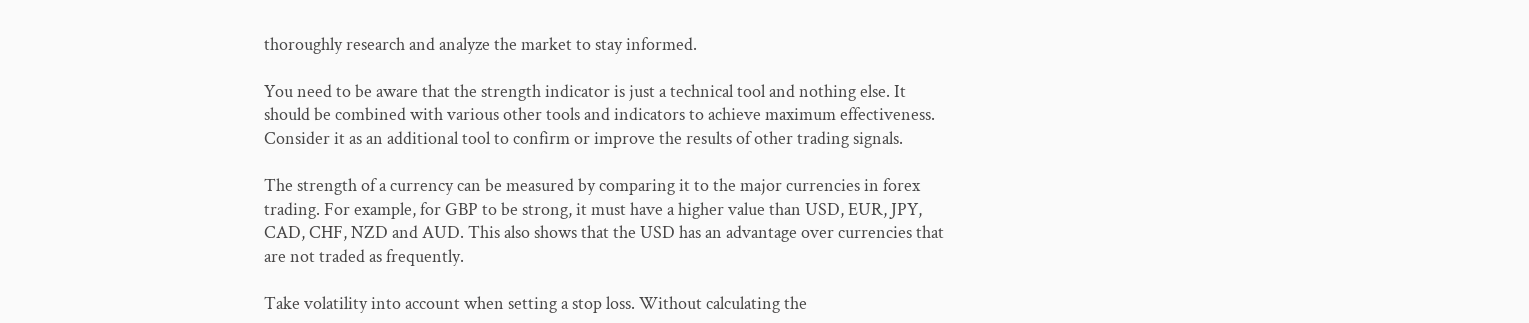thoroughly research and analyze the market to stay informed.

You need to be aware that the strength indicator is just a technical tool and nothing else. It should be combined with various other tools and indicators to achieve maximum effectiveness. Consider it as an additional tool to confirm or improve the results of other trading signals.

The strength of a currency can be measured by comparing it to the major currencies in forex trading. For example, for GBP to be strong, it must have a higher value than USD, EUR, JPY, CAD, CHF, NZD and AUD. This also shows that the USD has an advantage over currencies that are not traded as frequently.

Take volatility into account when setting a stop loss. Without calculating the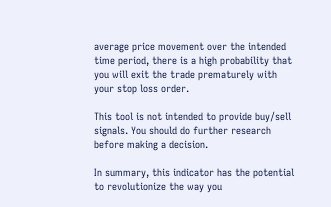average price movement over the intended time period, there is a high probability that you will exit the trade prematurely with your stop loss order.

This tool is not intended to provide buy/sell signals. You should do further research before making a decision.

In summary, this indicator has the potential to revolutionize the way you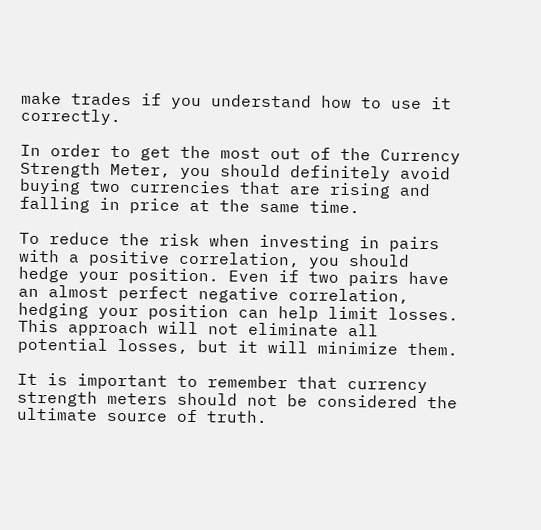make trades if you understand how to use it correctly.

In order to get the most out of the Currency Strength Meter, you should definitely avoid buying two currencies that are rising and falling in price at the same time.

To reduce the risk when investing in pairs with a positive correlation, you should hedge your position. Even if two pairs have an almost perfect negative correlation, hedging your position can help limit losses. This approach will not eliminate all potential losses, but it will minimize them.

It is important to remember that currency strength meters should not be considered the ultimate source of truth.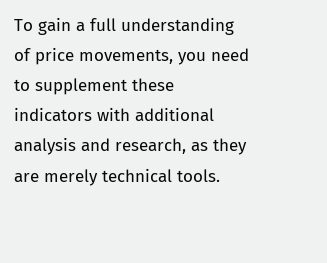To gain a full understanding of price movements, you need to supplement these indicators with additional analysis and research, as they are merely technical tools.